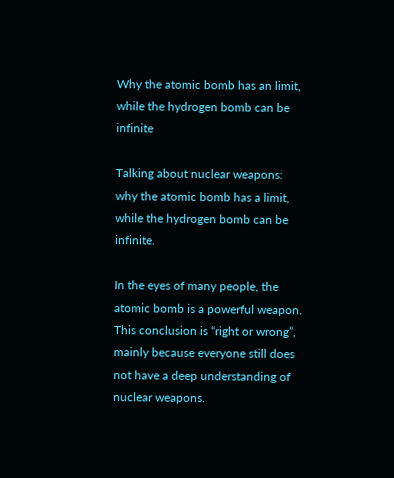Why the atomic bomb has an limit, while the hydrogen bomb can be infinite

Talking about nuclear weapons: why the atomic bomb has a limit, while the hydrogen bomb can be infinite.

In the eyes of many people, the atomic bomb is a powerful weapon. This conclusion is “right or wrong”, mainly because everyone still does not have a deep understanding of nuclear weapons.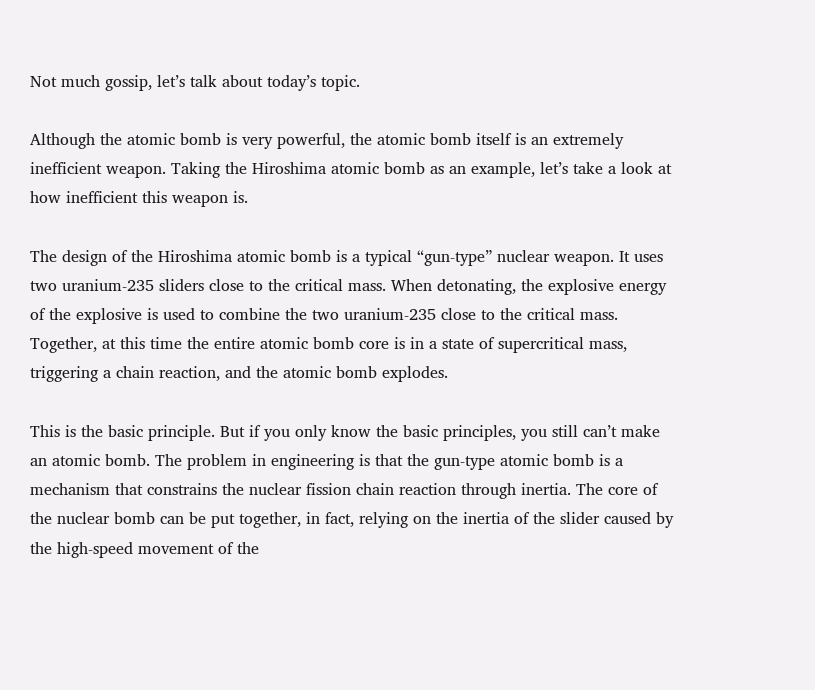Not much gossip, let’s talk about today’s topic.

Although the atomic bomb is very powerful, the atomic bomb itself is an extremely inefficient weapon. Taking the Hiroshima atomic bomb as an example, let’s take a look at how inefficient this weapon is.

The design of the Hiroshima atomic bomb is a typical “gun-type” nuclear weapon. It uses two uranium-235 sliders close to the critical mass. When detonating, the explosive energy of the explosive is used to combine the two uranium-235 close to the critical mass. Together, at this time the entire atomic bomb core is in a state of supercritical mass, triggering a chain reaction, and the atomic bomb explodes.

This is the basic principle. But if you only know the basic principles, you still can’t make an atomic bomb. The problem in engineering is that the gun-type atomic bomb is a mechanism that constrains the nuclear fission chain reaction through inertia. The core of the nuclear bomb can be put together, in fact, relying on the inertia of the slider caused by the high-speed movement of the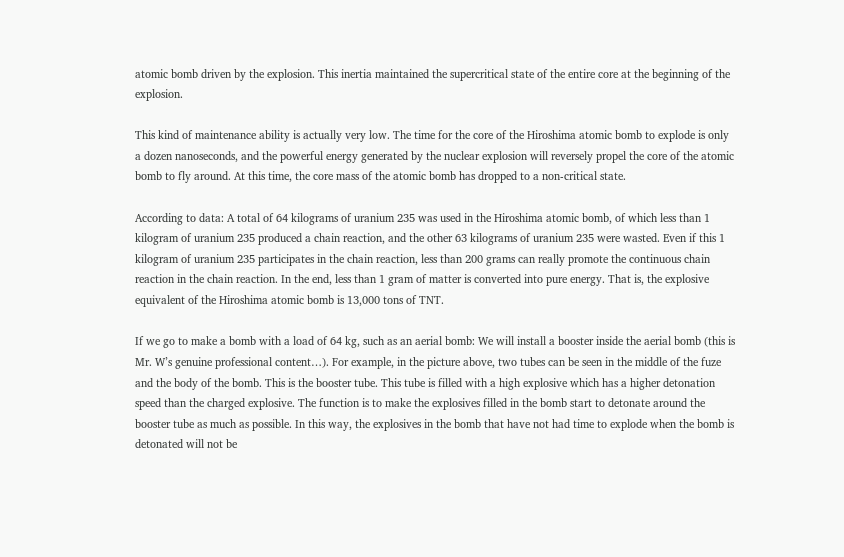atomic bomb driven by the explosion. This inertia maintained the supercritical state of the entire core at the beginning of the explosion.

This kind of maintenance ability is actually very low. The time for the core of the Hiroshima atomic bomb to explode is only a dozen nanoseconds, and the powerful energy generated by the nuclear explosion will reversely propel the core of the atomic bomb to fly around. At this time, the core mass of the atomic bomb has dropped to a non-critical state.

According to data: A total of 64 kilograms of uranium 235 was used in the Hiroshima atomic bomb, of which less than 1 kilogram of uranium 235 produced a chain reaction, and the other 63 kilograms of uranium 235 were wasted. Even if this 1 kilogram of uranium 235 participates in the chain reaction, less than 200 grams can really promote the continuous chain reaction in the chain reaction. In the end, less than 1 gram of matter is converted into pure energy. That is, the explosive equivalent of the Hiroshima atomic bomb is 13,000 tons of TNT.

If we go to make a bomb with a load of 64 kg, such as an aerial bomb: We will install a booster inside the aerial bomb (this is Mr. W’s genuine professional content…). For example, in the picture above, two tubes can be seen in the middle of the fuze and the body of the bomb. This is the booster tube. This tube is filled with a high explosive which has a higher detonation speed than the charged explosive. The function is to make the explosives filled in the bomb start to detonate around the booster tube as much as possible. In this way, the explosives in the bomb that have not had time to explode when the bomb is detonated will not be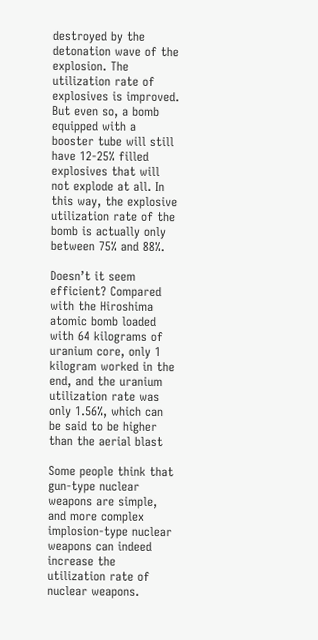destroyed by the detonation wave of the explosion. The utilization rate of explosives is improved. But even so, a bomb equipped with a booster tube will still have 12-25% filled explosives that will not explode at all. In this way, the explosive utilization rate of the bomb is actually only between 75% and 88%.

Doesn’t it seem efficient? Compared with the Hiroshima atomic bomb loaded with 64 kilograms of uranium core, only 1 kilogram worked in the end, and the uranium utilization rate was only 1.56%, which can be said to be higher than the aerial blast

Some people think that gun-type nuclear weapons are simple, and more complex implosion-type nuclear weapons can indeed increase the utilization rate of nuclear weapons.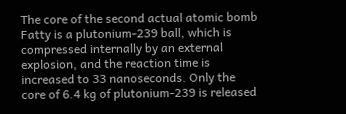The core of the second actual atomic bomb Fatty is a plutonium-239 ball, which is compressed internally by an external explosion, and the reaction time is increased to 33 nanoseconds. Only the core of 6.4 kg of plutonium-239 is released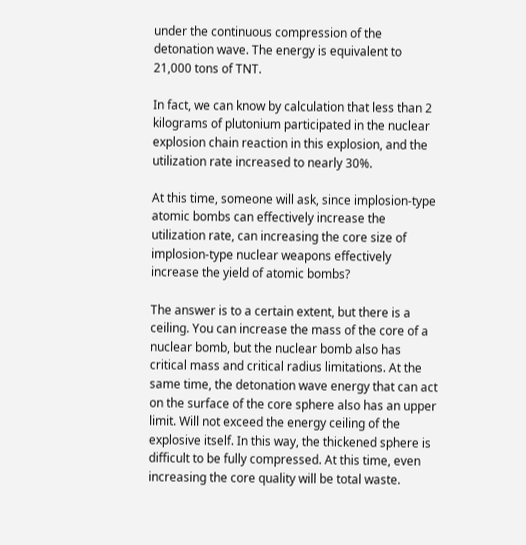under the continuous compression of the detonation wave. The energy is equivalent to  21,000 tons of TNT.

In fact, we can know by calculation that less than 2 kilograms of plutonium participated in the nuclear explosion chain reaction in this explosion, and the utilization rate increased to nearly 30%.

At this time, someone will ask, since implosion-type atomic bombs can effectively increase the utilization rate, can increasing the core size of implosion-type nuclear weapons effectively increase the yield of atomic bombs?

The answer is to a certain extent, but there is a ceiling. You can increase the mass of the core of a nuclear bomb, but the nuclear bomb also has critical mass and critical radius limitations. At the same time, the detonation wave energy that can act on the surface of the core sphere also has an upper limit. Will not exceed the energy ceiling of the explosive itself. In this way, the thickened sphere is difficult to be fully compressed. At this time, even increasing the core quality will be total waste.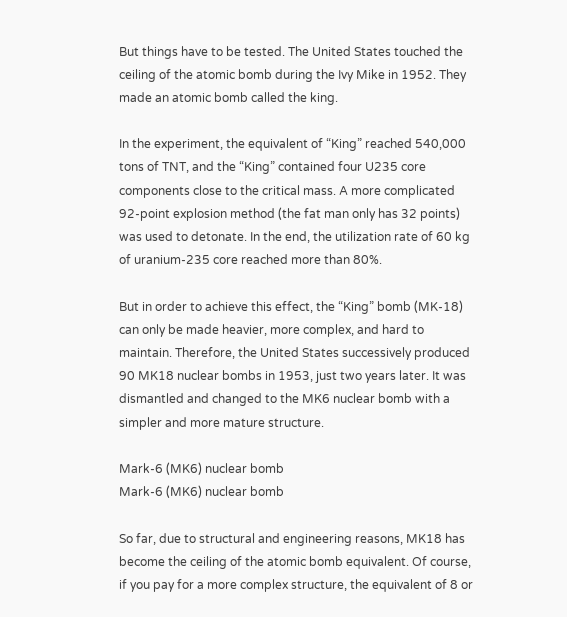But things have to be tested. The United States touched the ceiling of the atomic bomb during the Ivy Mike in 1952. They made an atomic bomb called the king.

In the experiment, the equivalent of “King” reached 540,000 tons of TNT, and the “King” contained four U235 core components close to the critical mass. A more complicated 92-point explosion method (the fat man only has 32 points) was used to detonate. In the end, the utilization rate of 60 kg of uranium-235 core reached more than 80%.

But in order to achieve this effect, the “King” bomb (MK-18) can only be made heavier, more complex, and hard to maintain. Therefore, the United States successively produced 90 MK18 nuclear bombs in 1953, just two years later. It was dismantled and changed to the MK6 nuclear bomb with a simpler and more mature structure.

Mark-6 (MK6) nuclear bomb
Mark-6 (MK6) nuclear bomb

So far, due to structural and engineering reasons, MK18 has become the ceiling of the atomic bomb equivalent. Of course, if you pay for a more complex structure, the equivalent of 8 or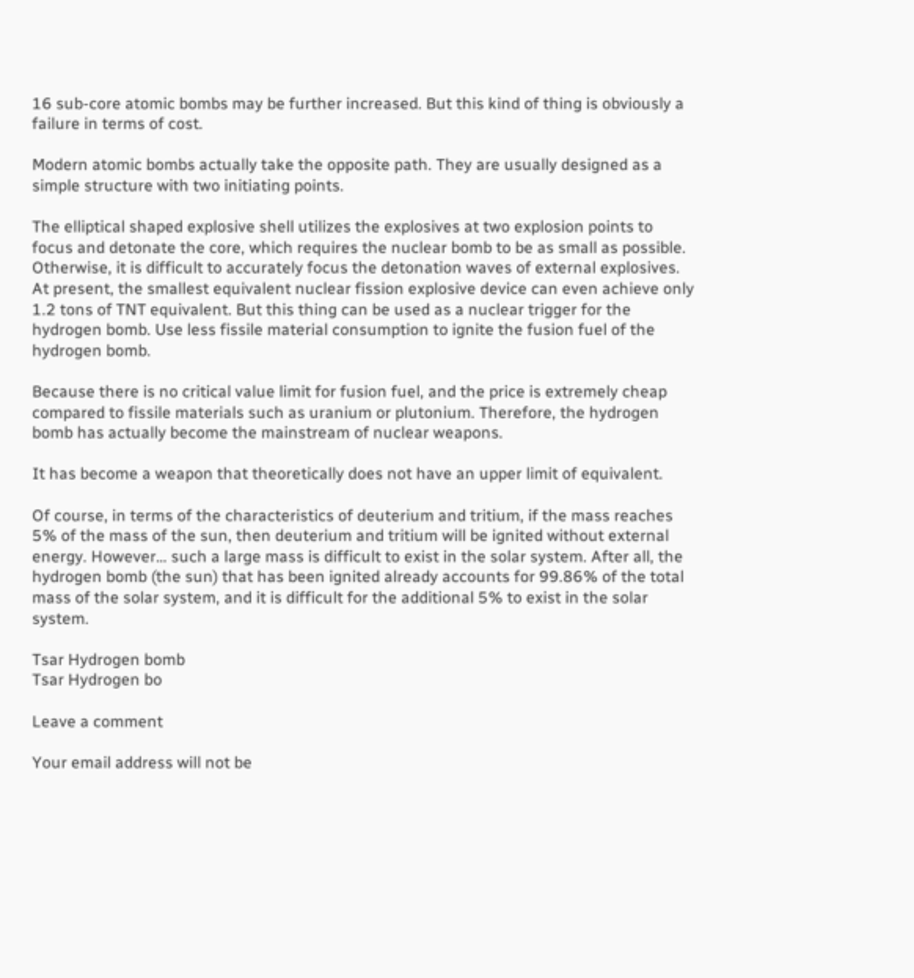16 sub-core atomic bombs may be further increased. But this kind of thing is obviously a failure in terms of cost.

Modern atomic bombs actually take the opposite path. They are usually designed as a simple structure with two initiating points.

The elliptical shaped explosive shell utilizes the explosives at two explosion points to focus and detonate the core, which requires the nuclear bomb to be as small as possible. Otherwise, it is difficult to accurately focus the detonation waves of external explosives. At present, the smallest equivalent nuclear fission explosive device can even achieve only 1.2 tons of TNT equivalent. But this thing can be used as a nuclear trigger for the hydrogen bomb. Use less fissile material consumption to ignite the fusion fuel of the hydrogen bomb.

Because there is no critical value limit for fusion fuel, and the price is extremely cheap compared to fissile materials such as uranium or plutonium. Therefore, the hydrogen bomb has actually become the mainstream of nuclear weapons.

It has become a weapon that theoretically does not have an upper limit of equivalent.

Of course, in terms of the characteristics of deuterium and tritium, if the mass reaches 5% of the mass of the sun, then deuterium and tritium will be ignited without external energy. However… such a large mass is difficult to exist in the solar system. After all, the hydrogen bomb (the sun) that has been ignited already accounts for 99.86% of the total mass of the solar system, and it is difficult for the additional 5% to exist in the solar system.

Tsar Hydrogen bomb
Tsar Hydrogen bo

Leave a comment

Your email address will not be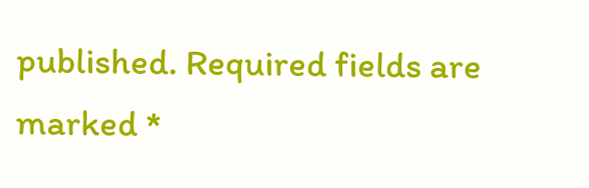published. Required fields are marked *